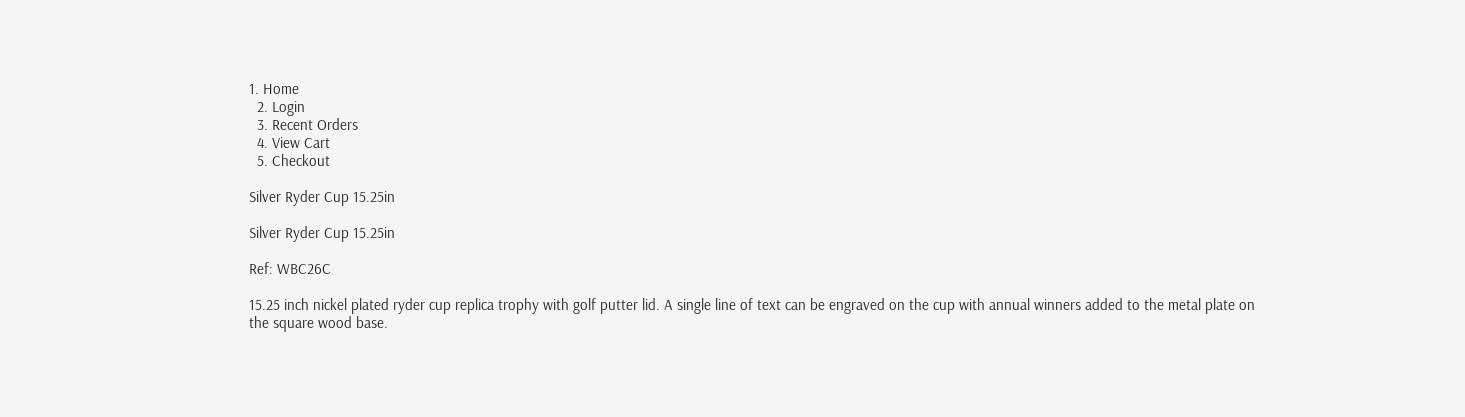1. Home
  2. Login
  3. Recent Orders
  4. View Cart
  5. Checkout

Silver Ryder Cup 15.25in

Silver Ryder Cup 15.25in

Ref: WBC26C

15.25 inch nickel plated ryder cup replica trophy with golf putter lid. A single line of text can be engraved on the cup with annual winners added to the metal plate on the square wood base.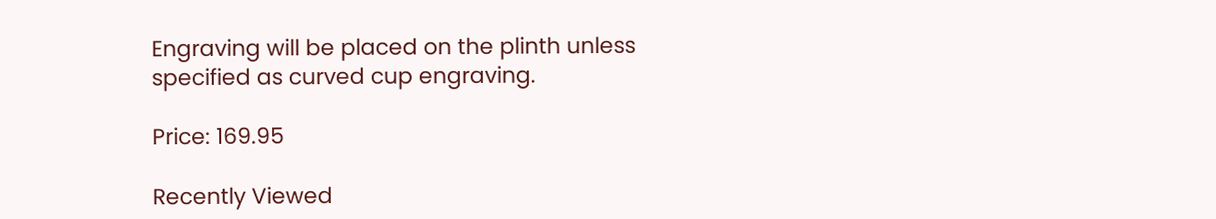Engraving will be placed on the plinth unless specified as curved cup engraving.

Price: 169.95

Recently Viewed